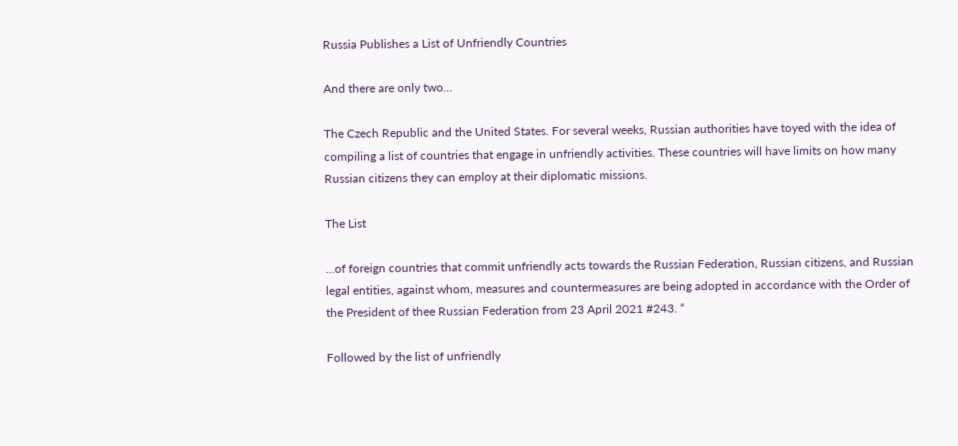Russia Publishes a List of Unfriendly Countries

And there are only two…

The Czech Republic and the United States. For several weeks, Russian authorities have toyed with the idea of compiling a list of countries that engage in unfriendly activities. These countries will have limits on how many Russian citizens they can employ at their diplomatic missions.

The List

…of foreign countries that commit unfriendly acts towards the Russian Federation, Russian citizens, and Russian legal entities, against whom, measures and countermeasures are being adopted in accordance with the Order of the President of thee Russian Federation from 23 April 2021 #243. “

Followed by the list of unfriendly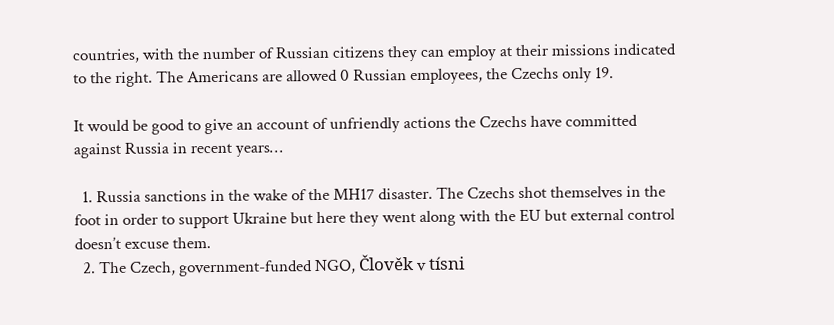countries, with the number of Russian citizens they can employ at their missions indicated to the right. The Americans are allowed 0 Russian employees, the Czechs only 19.

It would be good to give an account of unfriendly actions the Czechs have committed against Russia in recent years…

  1. Russia sanctions in the wake of the MH17 disaster. The Czechs shot themselves in the foot in order to support Ukraine but here they went along with the EU but external control doesn’t excuse them.
  2. The Czech, government-funded NGO, Člověk v tísni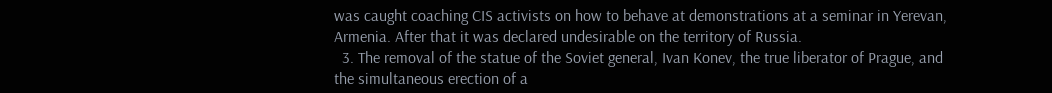was caught coaching CIS activists on how to behave at demonstrations at a seminar in Yerevan, Armenia. After that it was declared undesirable on the territory of Russia.
  3. The removal of the statue of the Soviet general, Ivan Konev, the true liberator of Prague, and the simultaneous erection of a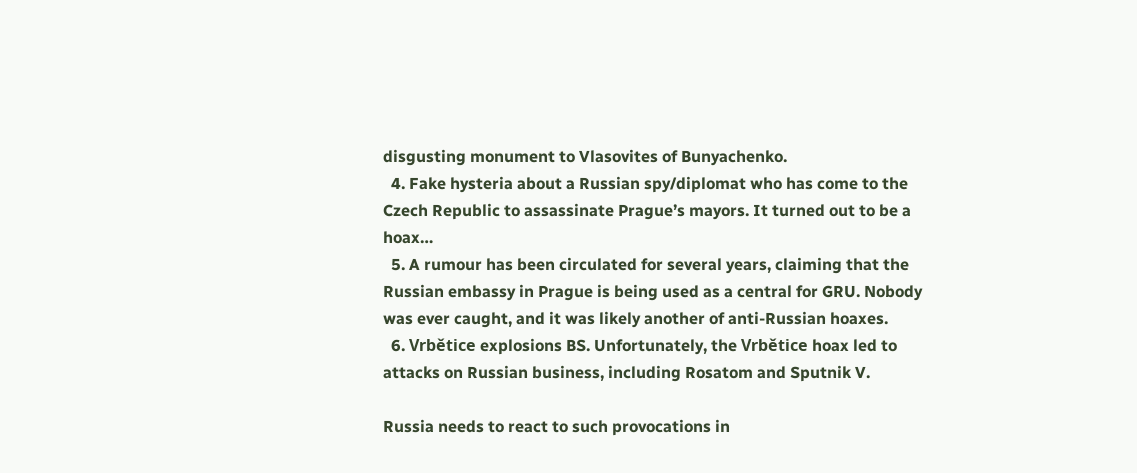disgusting monument to Vlasovites of Bunyachenko.
  4. Fake hysteria about a Russian spy/diplomat who has come to the Czech Republic to assassinate Prague’s mayors. It turned out to be a hoax…
  5. A rumour has been circulated for several years, claiming that the Russian embassy in Prague is being used as a central for GRU. Nobody was ever caught, and it was likely another of anti-Russian hoaxes.
  6. Vrbětice explosions BS. Unfortunately, the Vrbětice hoax led to attacks on Russian business, including Rosatom and Sputnik V.

Russia needs to react to such provocations in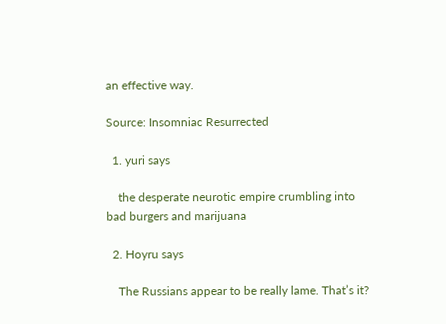an effective way.

Source: Insomniac Resurrected

  1. yuri says

    the desperate neurotic empire crumbling into bad burgers and marijuana

  2. Hoyru says

    The Russians appear to be really lame. That’s it?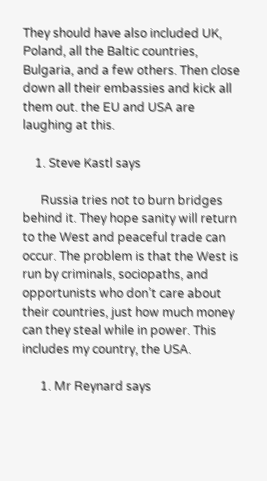They should have also included UK, Poland, all the Baltic countries, Bulgaria, and a few others. Then close down all their embassies and kick all them out. the EU and USA are laughing at this.

    1. Steve Kastl says

      Russia tries not to burn bridges behind it. They hope sanity will return to the West and peaceful trade can occur. The problem is that the West is run by criminals, sociopaths, and opportunists who don’t care about their countries, just how much money can they steal while in power. This includes my country, the USA.

      1. Mr Reynard says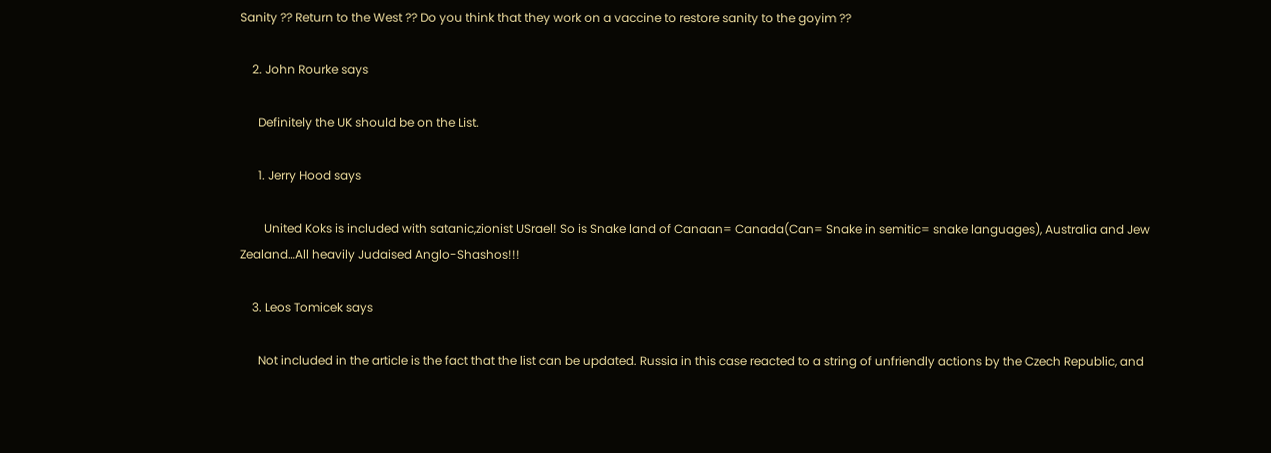Sanity ?? Return to the West ?? Do you think that they work on a vaccine to restore sanity to the goyim ??

    2. John Rourke says

      Definitely the UK should be on the List.

      1. Jerry Hood says

        United Koks is included with satanic,zionist USrael! So is Snake land of Canaan= Canada(Can= Snake in semitic= snake languages), Australia and Jew Zealand…All heavily Judaised Anglo-Shashos!!!

    3. Leos Tomicek says

      Not included in the article is the fact that the list can be updated. Russia in this case reacted to a string of unfriendly actions by the Czech Republic, and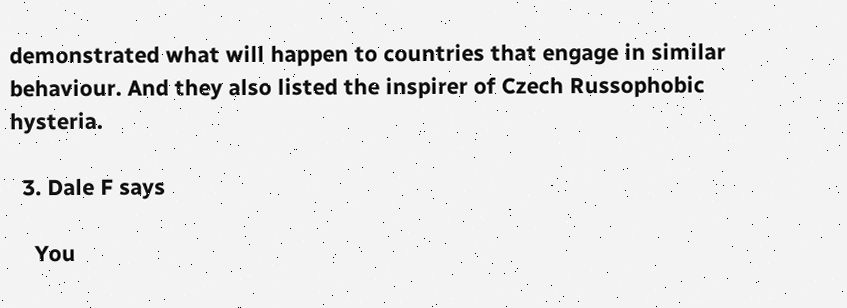demonstrated what will happen to countries that engage in similar behaviour. And they also listed the inspirer of Czech Russophobic hysteria.

  3. Dale F says

    You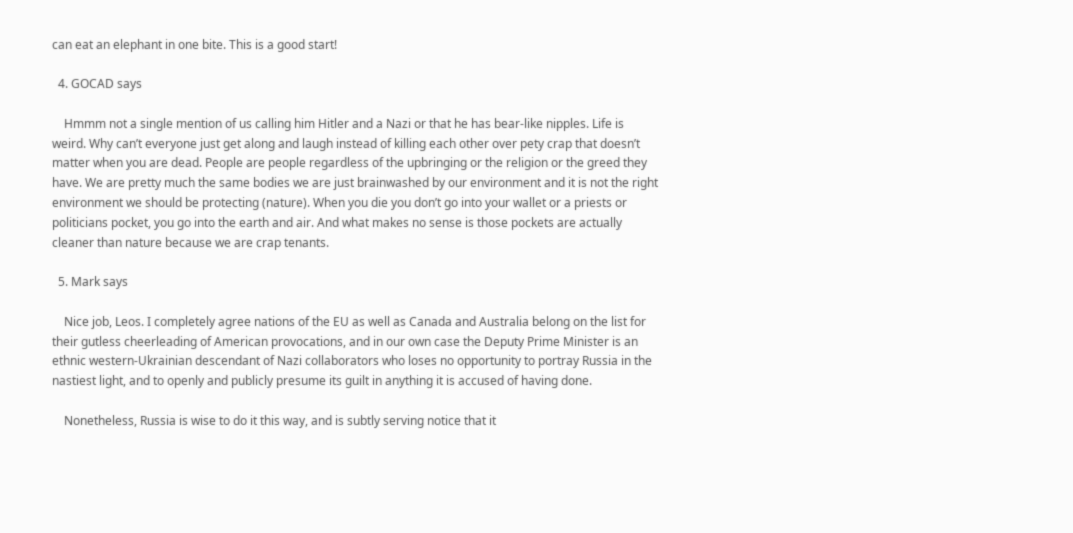can eat an elephant in one bite. This is a good start!

  4. GOCAD says

    Hmmm not a single mention of us calling him Hitler and a Nazi or that he has bear-like nipples. Life is weird. Why can’t everyone just get along and laugh instead of killing each other over pety crap that doesn’t matter when you are dead. People are people regardless of the upbringing or the religion or the greed they have. We are pretty much the same bodies we are just brainwashed by our environment and it is not the right environment we should be protecting (nature). When you die you don’t go into your wallet or a priests or politicians pocket, you go into the earth and air. And what makes no sense is those pockets are actually cleaner than nature because we are crap tenants.

  5. Mark says

    Nice job, Leos. I completely agree nations of the EU as well as Canada and Australia belong on the list for their gutless cheerleading of American provocations, and in our own case the Deputy Prime Minister is an ethnic western-Ukrainian descendant of Nazi collaborators who loses no opportunity to portray Russia in the nastiest light, and to openly and publicly presume its guilt in anything it is accused of having done.

    Nonetheless, Russia is wise to do it this way, and is subtly serving notice that it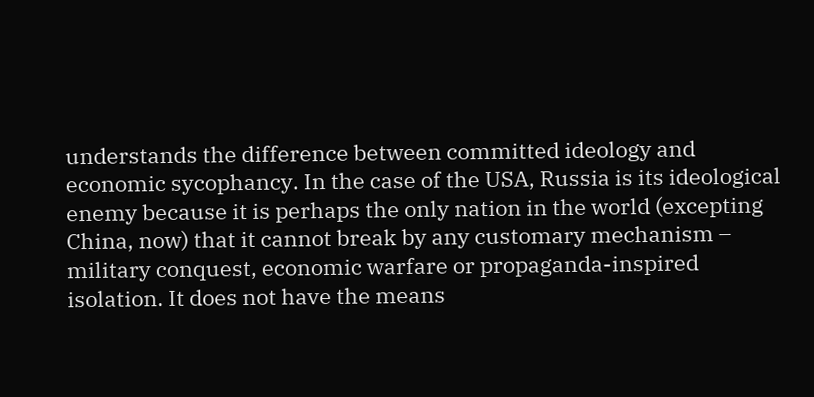understands the difference between committed ideology and economic sycophancy. In the case of the USA, Russia is its ideological enemy because it is perhaps the only nation in the world (excepting China, now) that it cannot break by any customary mechanism – military conquest, economic warfare or propaganda-inspired isolation. It does not have the means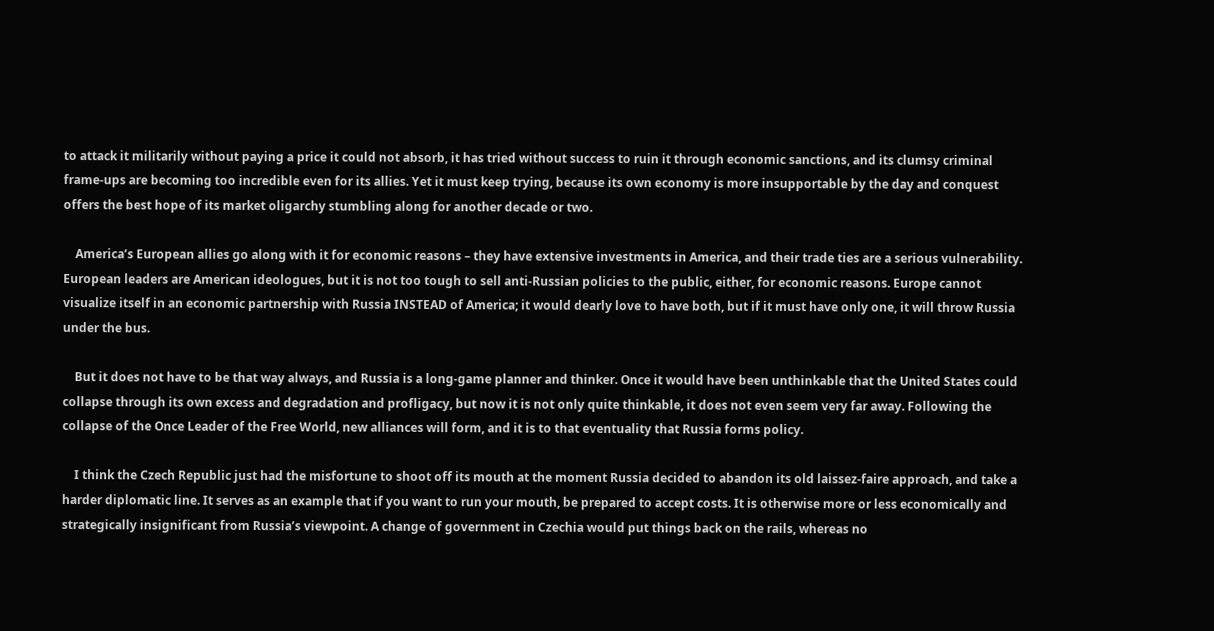to attack it militarily without paying a price it could not absorb, it has tried without success to ruin it through economic sanctions, and its clumsy criminal frame-ups are becoming too incredible even for its allies. Yet it must keep trying, because its own economy is more insupportable by the day and conquest offers the best hope of its market oligarchy stumbling along for another decade or two.

    America’s European allies go along with it for economic reasons – they have extensive investments in America, and their trade ties are a serious vulnerability. European leaders are American ideologues, but it is not too tough to sell anti-Russian policies to the public, either, for economic reasons. Europe cannot visualize itself in an economic partnership with Russia INSTEAD of America; it would dearly love to have both, but if it must have only one, it will throw Russia under the bus.

    But it does not have to be that way always, and Russia is a long-game planner and thinker. Once it would have been unthinkable that the United States could collapse through its own excess and degradation and profligacy, but now it is not only quite thinkable, it does not even seem very far away. Following the collapse of the Once Leader of the Free World, new alliances will form, and it is to that eventuality that Russia forms policy.

    I think the Czech Republic just had the misfortune to shoot off its mouth at the moment Russia decided to abandon its old laissez-faire approach, and take a harder diplomatic line. It serves as an example that if you want to run your mouth, be prepared to accept costs. It is otherwise more or less economically and strategically insignificant from Russia’s viewpoint. A change of government in Czechia would put things back on the rails, whereas no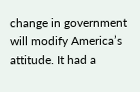change in government will modify America’s attitude. It had a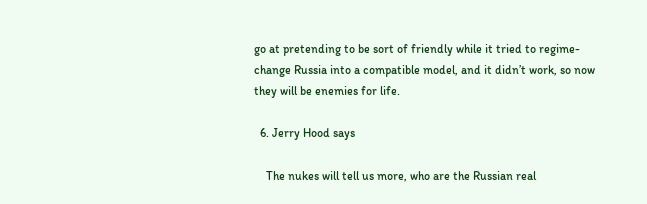go at pretending to be sort of friendly while it tried to regime-change Russia into a compatible model, and it didn’t work, so now they will be enemies for life.

  6. Jerry Hood says

    The nukes will tell us more, who are the Russian real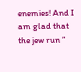enemies! And I am glad that the jew run ”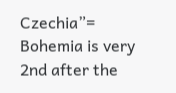Czechia”= Bohemia is very 2nd after the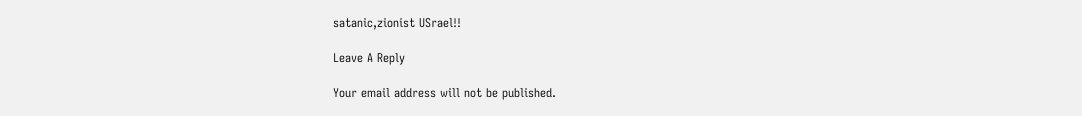satanic,zionist USrael!!

Leave A Reply

Your email address will not be published.